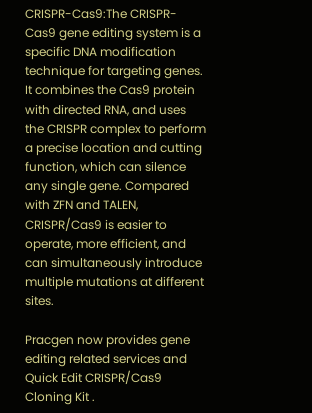CRISPR-Cas9:The CRISPR-Cas9 gene editing system is a specific DNA modification technique for targeting genes. It combines the Cas9 protein with directed RNA, and uses the CRISPR complex to perform a precise location and cutting function, which can silence any single gene. Compared with ZFN and TALEN, CRISPR/Cas9 is easier to operate, more efficient, and can simultaneously introduce multiple mutations at different sites.

Pracgen now provides gene editing related services and Quick Edit CRISPR/Cas9 Cloning Kit .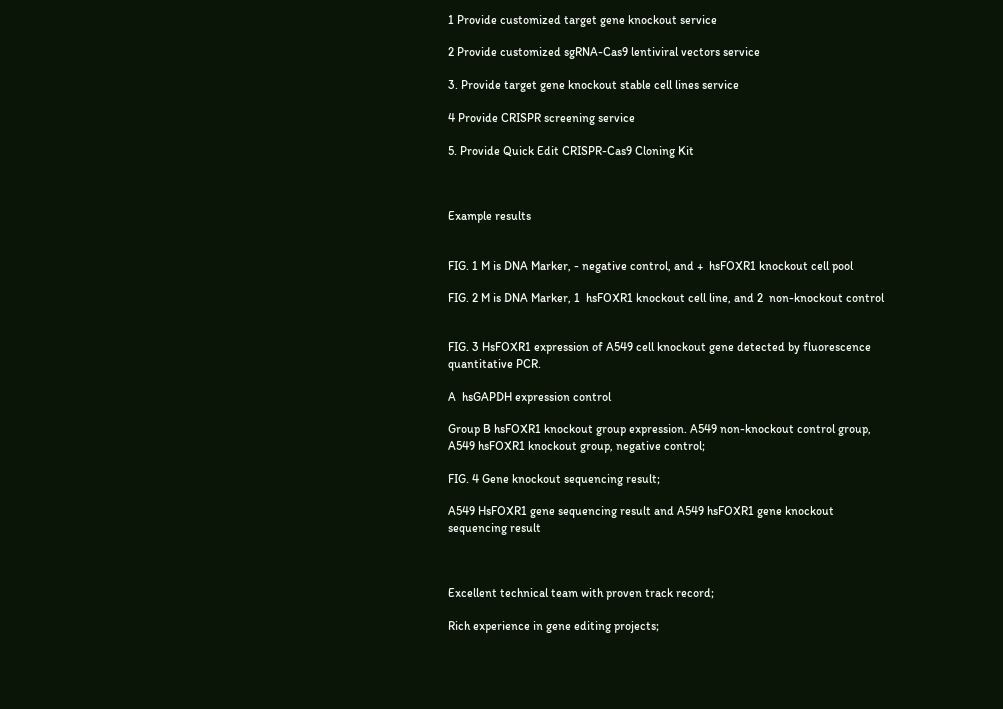1 Provide customized target gene knockout service

2 Provide customized sgRNA-Cas9 lentiviral vectors service

3. Provide target gene knockout stable cell lines service

4 Provide CRISPR screening service

5. Provide Quick Edit CRISPR-Cas9 Cloning Kit



Example results


FIG. 1 M is DNA Marker, - negative control, and +  hsFOXR1 knockout cell pool

FIG. 2 M is DNA Marker, 1  hsFOXR1 knockout cell line, and 2  non-knockout control


FIG. 3 HsFOXR1 expression of A549 cell knockout gene detected by fluorescence quantitative PCR.

A  hsGAPDH expression control

Group B hsFOXR1 knockout group expression. A549 non-knockout control group, A549 hsFOXR1 knockout group, negative control;

FIG. 4 Gene knockout sequencing result;

A549 HsFOXR1 gene sequencing result and A549 hsFOXR1 gene knockout sequencing result



Excellent technical team with proven track record;

Rich experience in gene editing projects;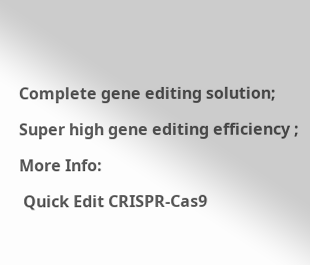Complete gene editing solution;

Super high gene editing efficiency ;

More Info:

 Quick Edit CRISPR-Cas9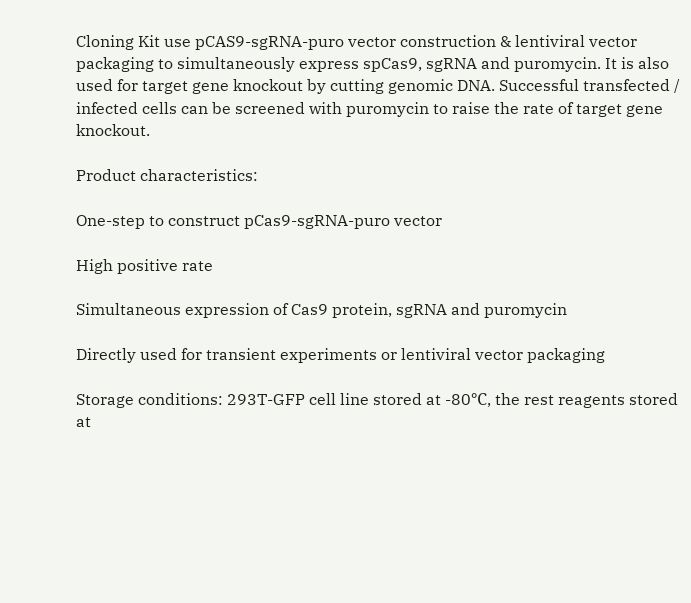Cloning Kit use pCAS9-sgRNA-puro vector construction & lentiviral vector packaging to simultaneously express spCas9, sgRNA and puromycin. It is also used for target gene knockout by cutting genomic DNA. Successful transfected / infected cells can be screened with puromycin to raise the rate of target gene knockout.

Product characteristics:

One-step to construct pCas9-sgRNA-puro vector

High positive rate

Simultaneous expression of Cas9 protein, sgRNA and puromycin

Directly used for transient experiments or lentiviral vector packaging

Storage conditions: 293T-GFP cell line stored at -80℃, the rest reagents stored at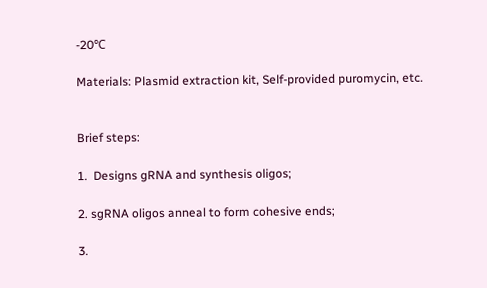-20℃

Materials: Plasmid extraction kit, Self-provided puromycin, etc.


Brief steps:

1.  Designs gRNA and synthesis oligos;

2. sgRNA oligos anneal to form cohesive ends;

3.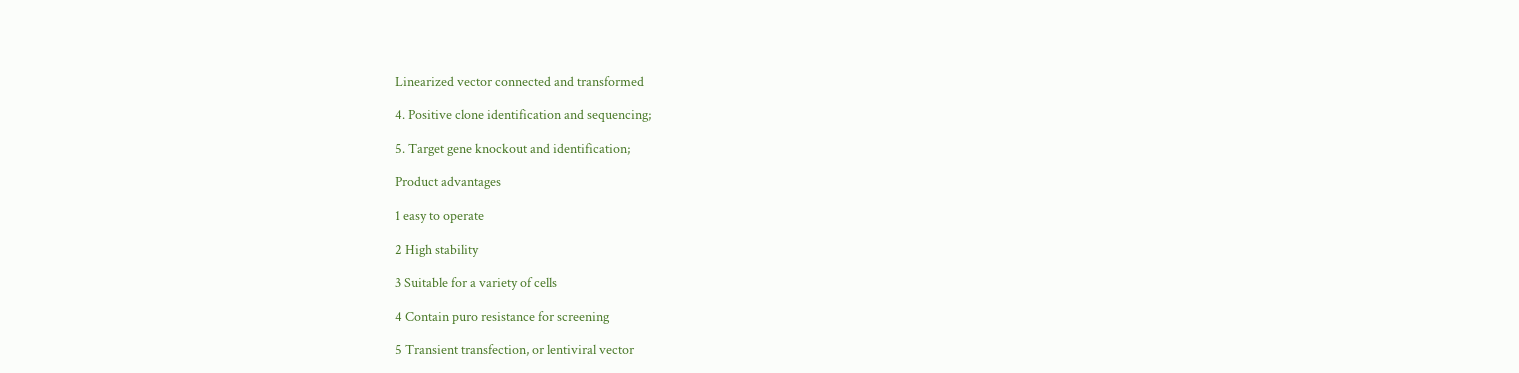Linearized vector connected and transformed

4. Positive clone identification and sequencing;

5. Target gene knockout and identification;

Product advantages

1 easy to operate

2 High stability

3 Suitable for a variety of cells

4 Contain puro resistance for screening

5 Transient transfection, or lentiviral vector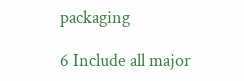packaging

6 Include all major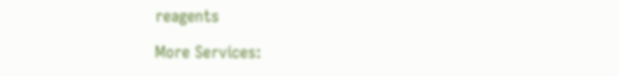reagents

More Services: